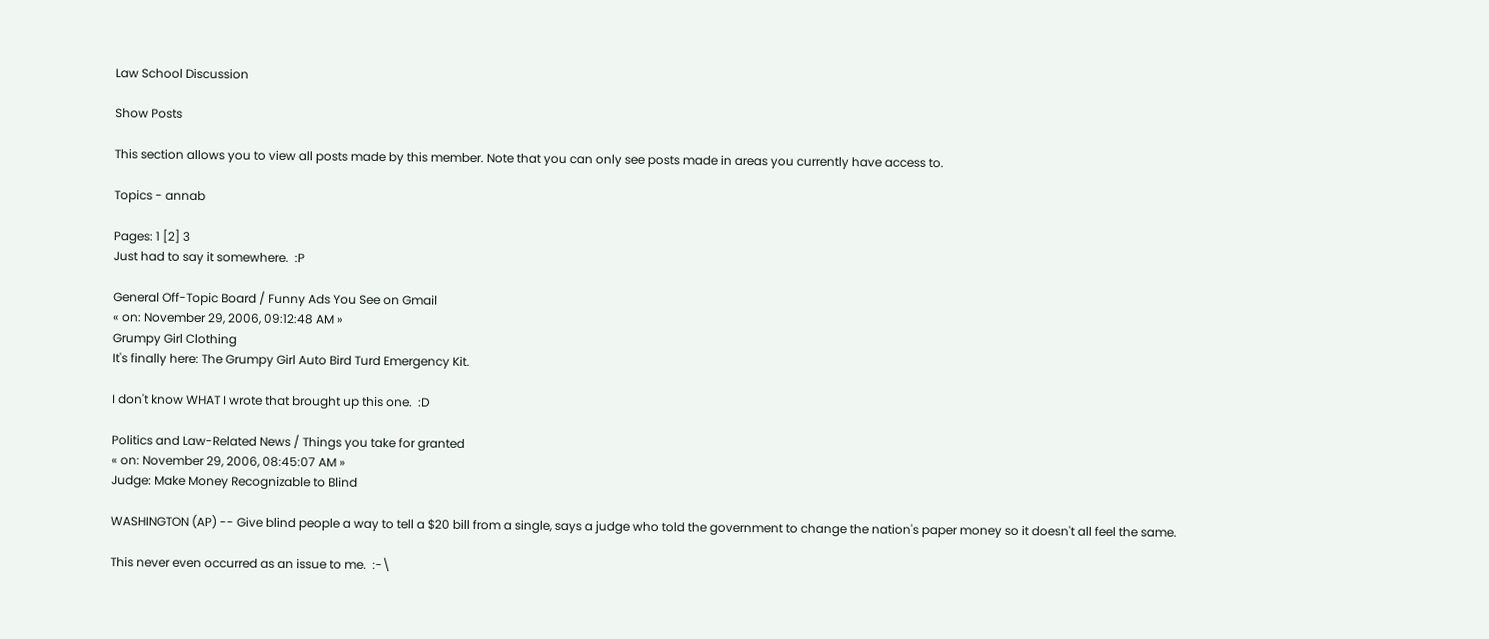Law School Discussion

Show Posts

This section allows you to view all posts made by this member. Note that you can only see posts made in areas you currently have access to.

Topics - annab

Pages: 1 [2] 3
Just had to say it somewhere.  :P

General Off-Topic Board / Funny Ads You See on Gmail
« on: November 29, 2006, 09:12:48 AM »
Grumpy Girl Clothing
It's finally here: The Grumpy Girl Auto Bird Turd Emergency Kit.

I don't know WHAT I wrote that brought up this one.  :D

Politics and Law-Related News / Things you take for granted
« on: November 29, 2006, 08:45:07 AM »
Judge: Make Money Recognizable to Blind

WASHINGTON (AP) -- Give blind people a way to tell a $20 bill from a single, says a judge who told the government to change the nation's paper money so it doesn't all feel the same.

This never even occurred as an issue to me.  :-\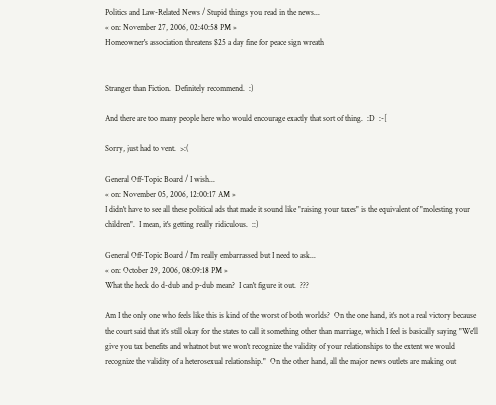Politics and Law-Related News / Stupid things you read in the news...
« on: November 27, 2006, 02:40:58 PM »
Homeowner's association threatens $25 a day fine for peace sign wreath


Stranger than Fiction.  Definitely recommend.  :)

And there are too many people here who would encourage exactly that sort of thing.  :D  :-[

Sorry, just had to vent.  >:(

General Off-Topic Board / I wish...
« on: November 05, 2006, 12:00:17 AM »
I didn't have to see all these political ads that made it sound like "raising your taxes" is the equivalent of "molesting your children".  I mean, it's getting really ridiculous.  ::)

General Off-Topic Board / I'm really embarrassed but I need to ask...
« on: October 29, 2006, 08:09:18 PM »
What the heck do d-dub and p-dub mean?  I can't figure it out.  ???

Am I the only one who feels like this is kind of the worst of both worlds?  On the one hand, it's not a real victory because the court said that it's still okay for the states to call it something other than marriage, which I feel is basically saying "We'll give you tax benefits and whatnot but we won't recognize the validity of your relationships to the extent we would recognize the validity of a heterosexual relationship."  On the other hand, all the major news outlets are making out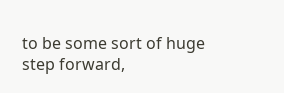to be some sort of huge step forward,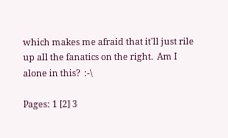which makes me afraid that it'll just rile up all the fanatics on the right.  Am I alone in this?  :-\

Pages: 1 [2] 3